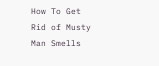How To Get Rid of Musty Man Smells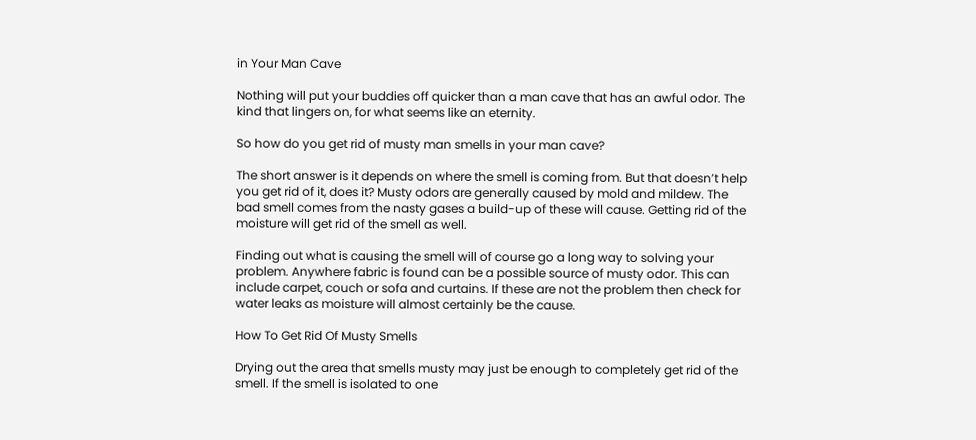in Your Man Cave

Nothing will put your buddies off quicker than a man cave that has an awful odor. The kind that lingers on, for what seems like an eternity.

So how do you get rid of musty man smells in your man cave?

The short answer is it depends on where the smell is coming from. But that doesn’t help you get rid of it, does it? Musty odors are generally caused by mold and mildew. The bad smell comes from the nasty gases a build-up of these will cause. Getting rid of the moisture will get rid of the smell as well.

Finding out what is causing the smell will of course go a long way to solving your problem. Anywhere fabric is found can be a possible source of musty odor. This can include carpet, couch or sofa and curtains. If these are not the problem then check for water leaks as moisture will almost certainly be the cause.

How To Get Rid Of Musty Smells

Drying out the area that smells musty may just be enough to completely get rid of the smell. If the smell is isolated to one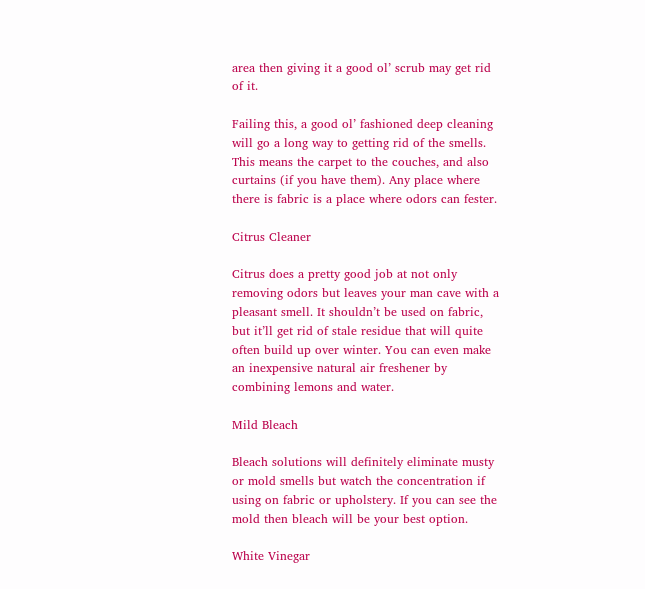area then giving it a good ol’ scrub may get rid of it.

Failing this, a good ol’ fashioned deep cleaning will go a long way to getting rid of the smells. This means the carpet to the couches, and also curtains (if you have them). Any place where there is fabric is a place where odors can fester.

Citrus Cleaner

Citrus does a pretty good job at not only removing odors but leaves your man cave with a pleasant smell. It shouldn’t be used on fabric, but it’ll get rid of stale residue that will quite often build up over winter. You can even make an inexpensive natural air freshener by combining lemons and water.

Mild Bleach

Bleach solutions will definitely eliminate musty or mold smells but watch the concentration if using on fabric or upholstery. If you can see the mold then bleach will be your best option.

White Vinegar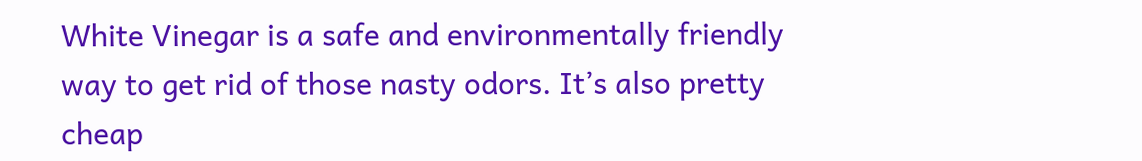White Vinegar is a safe and environmentally friendly way to get rid of those nasty odors. It’s also pretty cheap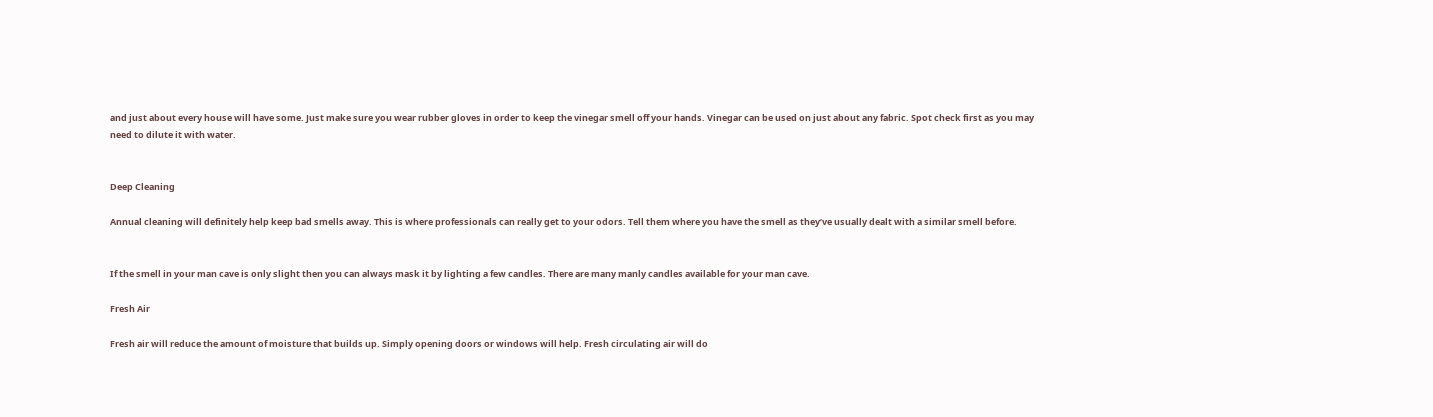and just about every house will have some. Just make sure you wear rubber gloves in order to keep the vinegar smell off your hands. Vinegar can be used on just about any fabric. Spot check first as you may need to dilute it with water.


Deep Cleaning

Annual cleaning will definitely help keep bad smells away. This is where professionals can really get to your odors. Tell them where you have the smell as they’ve usually dealt with a similar smell before.


If the smell in your man cave is only slight then you can always mask it by lighting a few candles. There are many manly candles available for your man cave.

Fresh Air

Fresh air will reduce the amount of moisture that builds up. Simply opening doors or windows will help. Fresh circulating air will do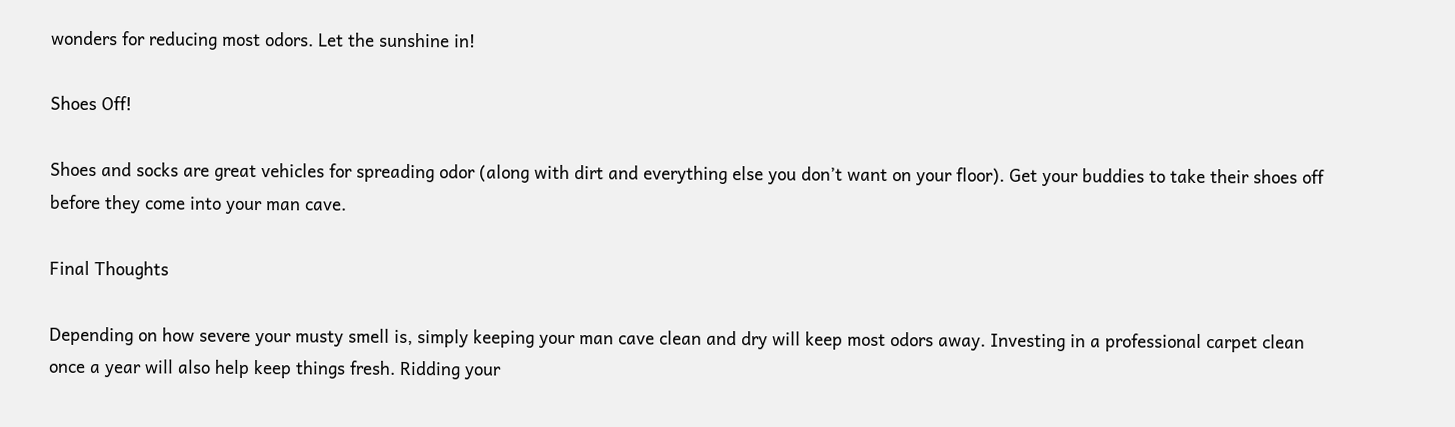wonders for reducing most odors. Let the sunshine in!

Shoes Off!

Shoes and socks are great vehicles for spreading odor (along with dirt and everything else you don’t want on your floor). Get your buddies to take their shoes off before they come into your man cave.

Final Thoughts

Depending on how severe your musty smell is, simply keeping your man cave clean and dry will keep most odors away. Investing in a professional carpet clean once a year will also help keep things fresh. Ridding your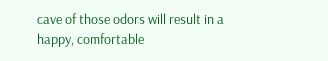cave of those odors will result in a happy, comfortable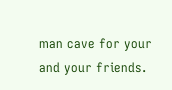man cave for your and your friends.